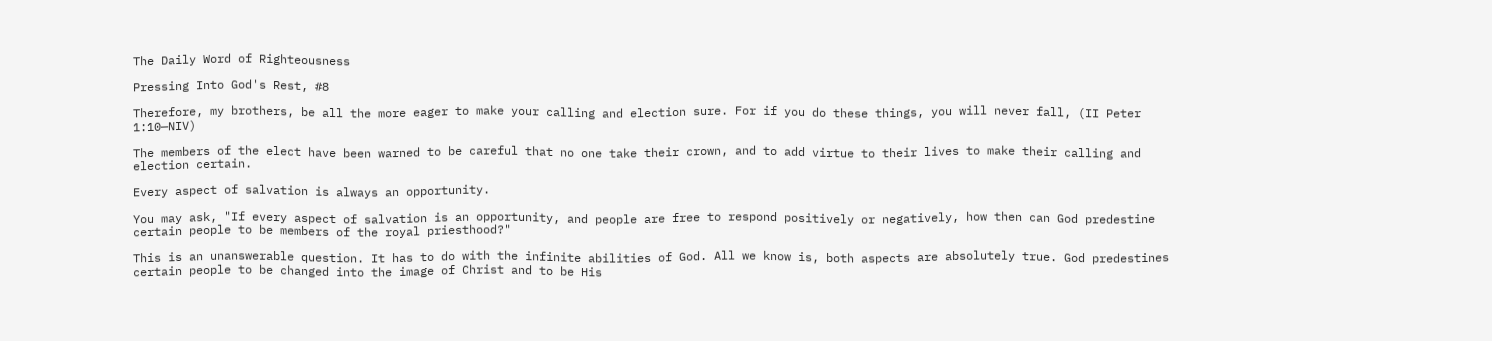The Daily Word of Righteousness

Pressing Into God's Rest, #8

Therefore, my brothers, be all the more eager to make your calling and election sure. For if you do these things, you will never fall, (II Peter 1:10—NIV)

The members of the elect have been warned to be careful that no one take their crown, and to add virtue to their lives to make their calling and election certain.

Every aspect of salvation is always an opportunity.

You may ask, "If every aspect of salvation is an opportunity, and people are free to respond positively or negatively, how then can God predestine certain people to be members of the royal priesthood?"

This is an unanswerable question. It has to do with the infinite abilities of God. All we know is, both aspects are absolutely true. God predestines certain people to be changed into the image of Christ and to be His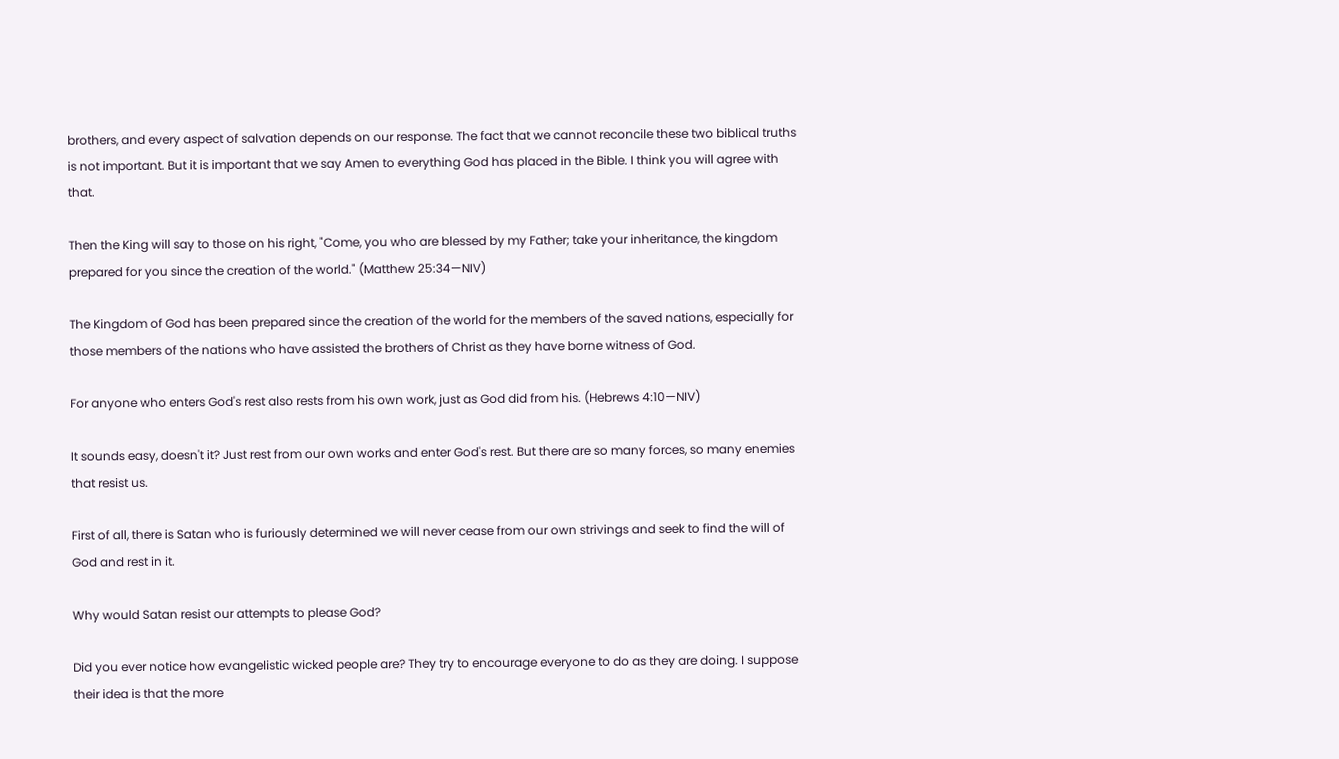brothers, and every aspect of salvation depends on our response. The fact that we cannot reconcile these two biblical truths is not important. But it is important that we say Amen to everything God has placed in the Bible. I think you will agree with that.

Then the King will say to those on his right, "Come, you who are blessed by my Father; take your inheritance, the kingdom prepared for you since the creation of the world." (Matthew 25:34—NIV)

The Kingdom of God has been prepared since the creation of the world for the members of the saved nations, especially for those members of the nations who have assisted the brothers of Christ as they have borne witness of God.

For anyone who enters God's rest also rests from his own work, just as God did from his. (Hebrews 4:10—NIV)

It sounds easy, doesn't it? Just rest from our own works and enter God's rest. But there are so many forces, so many enemies that resist us.

First of all, there is Satan who is furiously determined we will never cease from our own strivings and seek to find the will of God and rest in it.

Why would Satan resist our attempts to please God?

Did you ever notice how evangelistic wicked people are? They try to encourage everyone to do as they are doing. I suppose their idea is that the more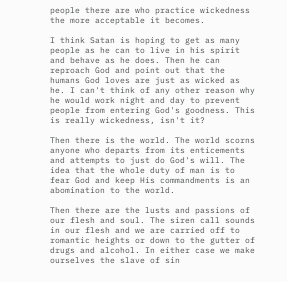people there are who practice wickedness the more acceptable it becomes.

I think Satan is hoping to get as many people as he can to live in his spirit and behave as he does. Then he can reproach God and point out that the humans God loves are just as wicked as he. I can't think of any other reason why he would work night and day to prevent people from entering God's goodness. This is really wickedness, isn't it?

Then there is the world. The world scorns anyone who departs from its enticements and attempts to just do God's will. The idea that the whole duty of man is to fear God and keep His commandments is an abomination to the world.

Then there are the lusts and passions of our flesh and soul. The siren call sounds in our flesh and we are carried off to romantic heights or down to the gutter of drugs and alcohol. In either case we make ourselves the slave of sin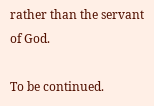rather than the servant of God.

To be continued.